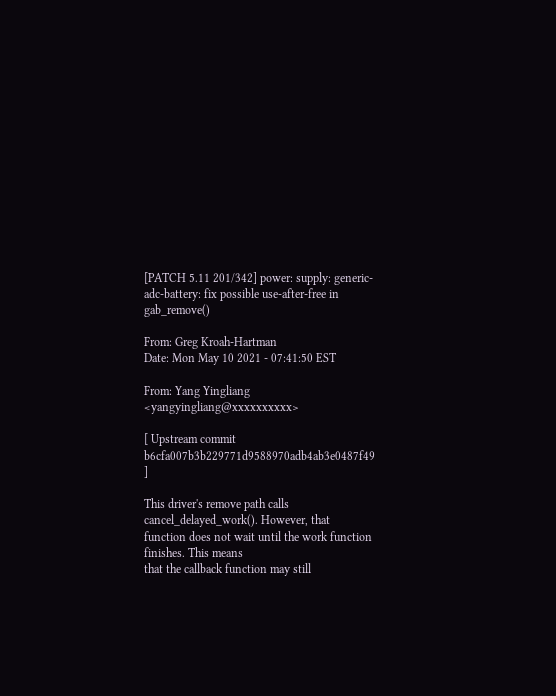[PATCH 5.11 201/342] power: supply: generic-adc-battery: fix possible use-after-free in gab_remove()

From: Greg Kroah-Hartman
Date: Mon May 10 2021 - 07:41:50 EST

From: Yang Yingliang <yangyingliang@xxxxxxxxxx>

[ Upstream commit b6cfa007b3b229771d9588970adb4ab3e0487f49 ]

This driver's remove path calls cancel_delayed_work(). However, that
function does not wait until the work function finishes. This means
that the callback function may still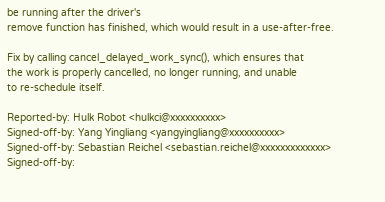be running after the driver's
remove function has finished, which would result in a use-after-free.

Fix by calling cancel_delayed_work_sync(), which ensures that
the work is properly cancelled, no longer running, and unable
to re-schedule itself.

Reported-by: Hulk Robot <hulkci@xxxxxxxxxx>
Signed-off-by: Yang Yingliang <yangyingliang@xxxxxxxxxx>
Signed-off-by: Sebastian Reichel <sebastian.reichel@xxxxxxxxxxxxx>
Signed-off-by: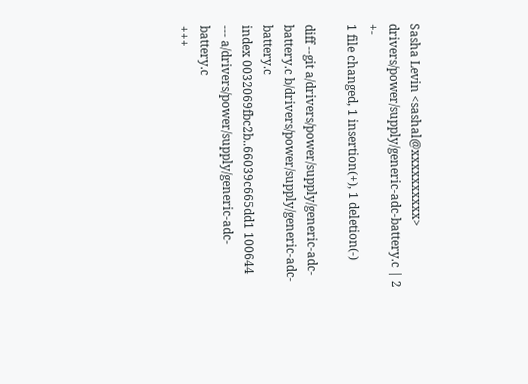Sasha Levin <sashal@xxxxxxxxxx>
drivers/power/supply/generic-adc-battery.c | 2 +-
1 file changed, 1 insertion(+), 1 deletion(-)

diff --git a/drivers/power/supply/generic-adc-battery.c b/drivers/power/supply/generic-adc-battery.c
index 0032069fbc2b..66039c665dd1 100644
--- a/drivers/power/supply/generic-adc-battery.c
+++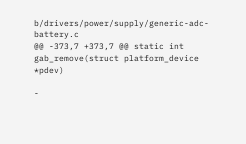b/drivers/power/supply/generic-adc-battery.c
@@ -373,7 +373,7 @@ static int gab_remove(struct platform_device *pdev)

-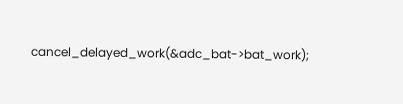cancel_delayed_work(&adc_bat->bat_work);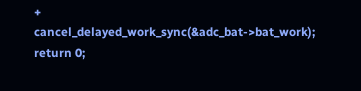+ cancel_delayed_work_sync(&adc_bat->bat_work);
return 0;